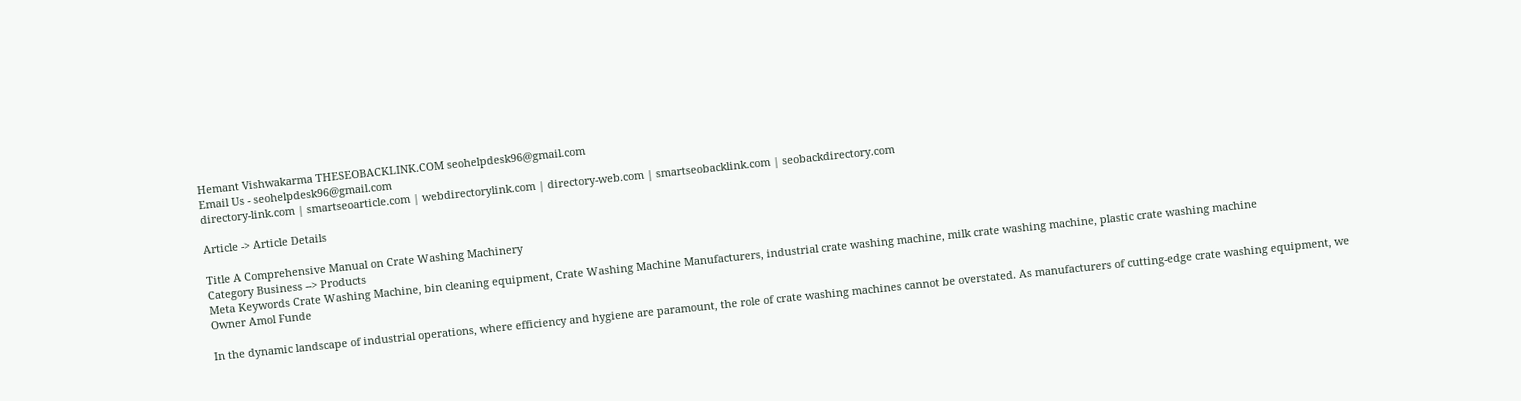Hemant Vishwakarma THESEOBACKLINK.COM seohelpdesk96@gmail.com
Email Us - seohelpdesk96@gmail.com
directory-link.com | smartseoarticle.com | webdirectorylink.com | directory-web.com | smartseobacklink.com | seobackdirectory.com

Article -> Article Details

Title A Comprehensive Manual on Crate Washing Machinery
Category Business --> Products
Meta Keywords Crate Washing Machine, bin cleaning equipment, Crate Washing Machine Manufacturers, industrial crate washing machine, milk crate washing machine, plastic crate washing machine
Owner Amol Funde

In the dynamic landscape of industrial operations, where efficiency and hygiene are paramount, the role of crate washing machines cannot be overstated. As manufacturers of cutting-edge crate washing equipment, we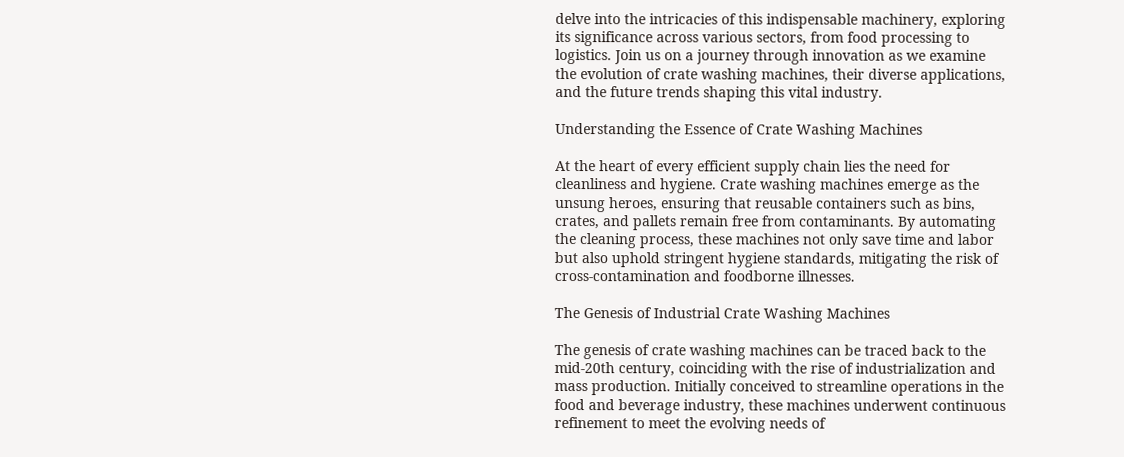delve into the intricacies of this indispensable machinery, exploring its significance across various sectors, from food processing to logistics. Join us on a journey through innovation as we examine the evolution of crate washing machines, their diverse applications, and the future trends shaping this vital industry.

Understanding the Essence of Crate Washing Machines

At the heart of every efficient supply chain lies the need for cleanliness and hygiene. Crate washing machines emerge as the unsung heroes, ensuring that reusable containers such as bins, crates, and pallets remain free from contaminants. By automating the cleaning process, these machines not only save time and labor but also uphold stringent hygiene standards, mitigating the risk of cross-contamination and foodborne illnesses.

The Genesis of Industrial Crate Washing Machines

The genesis of crate washing machines can be traced back to the mid-20th century, coinciding with the rise of industrialization and mass production. Initially conceived to streamline operations in the food and beverage industry, these machines underwent continuous refinement to meet the evolving needs of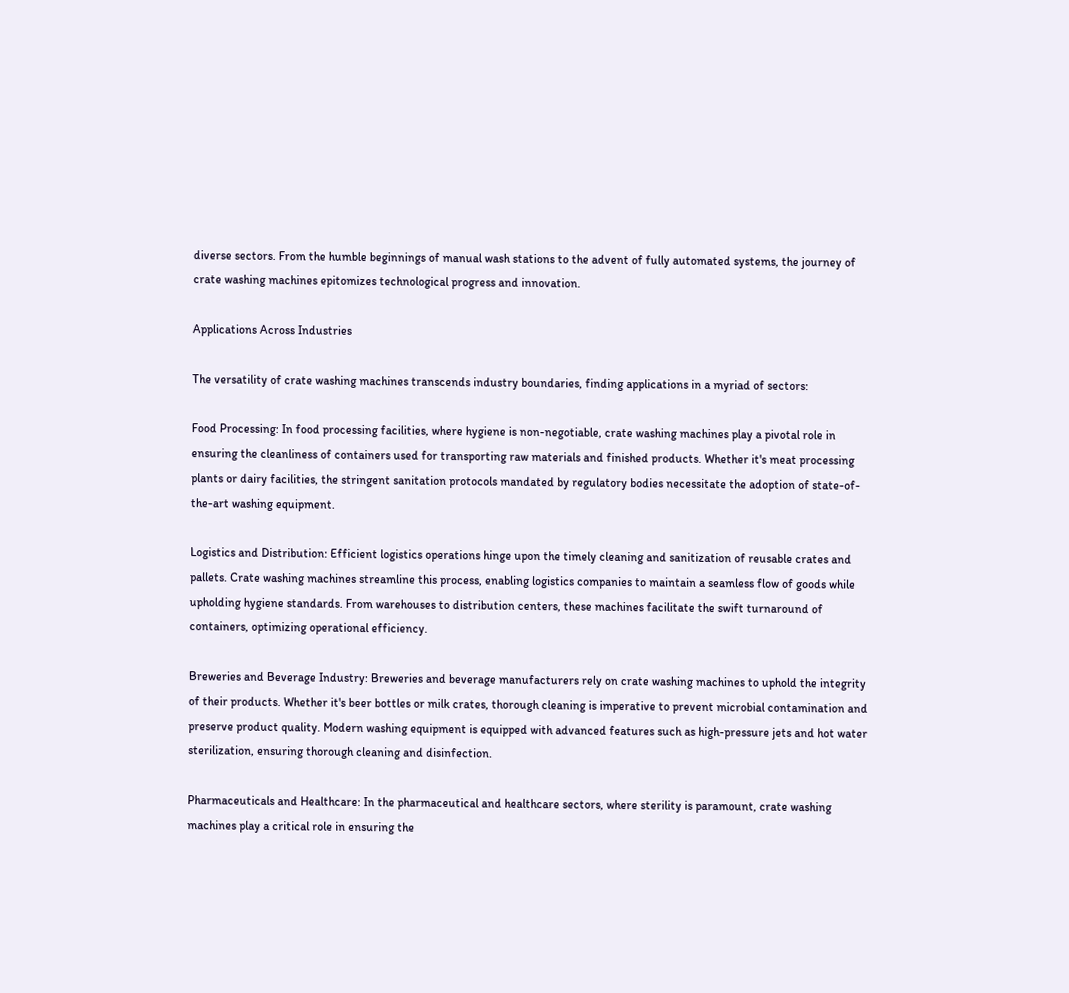diverse sectors. From the humble beginnings of manual wash stations to the advent of fully automated systems, the journey of crate washing machines epitomizes technological progress and innovation.

Applications Across Industries

The versatility of crate washing machines transcends industry boundaries, finding applications in a myriad of sectors:

Food Processing: In food processing facilities, where hygiene is non-negotiable, crate washing machines play a pivotal role in ensuring the cleanliness of containers used for transporting raw materials and finished products. Whether it's meat processing plants or dairy facilities, the stringent sanitation protocols mandated by regulatory bodies necessitate the adoption of state-of-the-art washing equipment.

Logistics and Distribution: Efficient logistics operations hinge upon the timely cleaning and sanitization of reusable crates and pallets. Crate washing machines streamline this process, enabling logistics companies to maintain a seamless flow of goods while upholding hygiene standards. From warehouses to distribution centers, these machines facilitate the swift turnaround of containers, optimizing operational efficiency.

Breweries and Beverage Industry: Breweries and beverage manufacturers rely on crate washing machines to uphold the integrity of their products. Whether it's beer bottles or milk crates, thorough cleaning is imperative to prevent microbial contamination and preserve product quality. Modern washing equipment is equipped with advanced features such as high-pressure jets and hot water sterilization, ensuring thorough cleaning and disinfection.

Pharmaceuticals and Healthcare: In the pharmaceutical and healthcare sectors, where sterility is paramount, crate washing machines play a critical role in ensuring the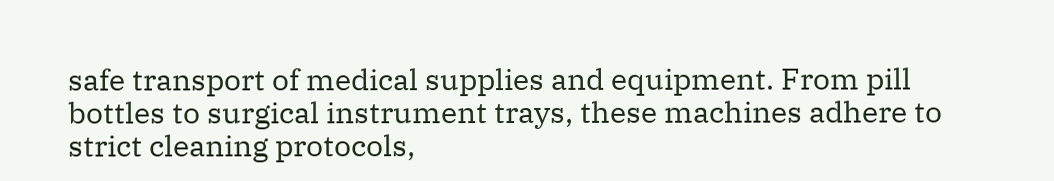safe transport of medical supplies and equipment. From pill bottles to surgical instrument trays, these machines adhere to strict cleaning protocols,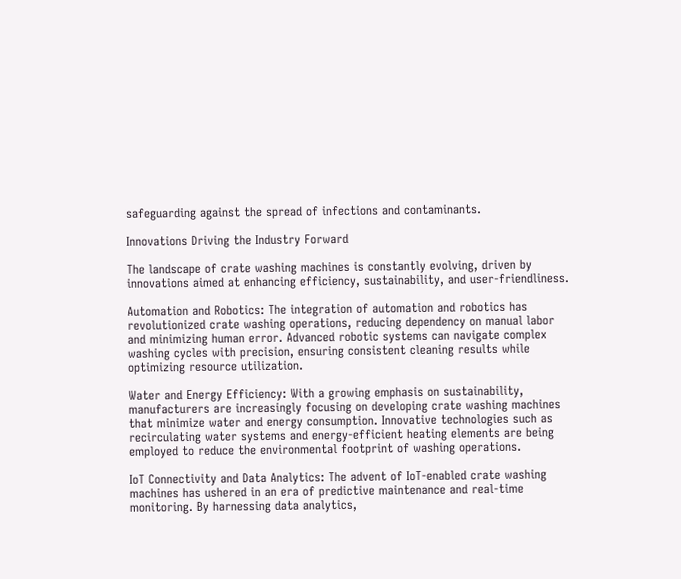safeguarding against the spread of infections and contaminants.

Innovations Driving the Industry Forward

The landscape of crate washing machines is constantly evolving, driven by innovations aimed at enhancing efficiency, sustainability, and user-friendliness.

Automation and Robotics: The integration of automation and robotics has revolutionized crate washing operations, reducing dependency on manual labor and minimizing human error. Advanced robotic systems can navigate complex washing cycles with precision, ensuring consistent cleaning results while optimizing resource utilization.

Water and Energy Efficiency: With a growing emphasis on sustainability, manufacturers are increasingly focusing on developing crate washing machines that minimize water and energy consumption. Innovative technologies such as recirculating water systems and energy-efficient heating elements are being employed to reduce the environmental footprint of washing operations.

IoT Connectivity and Data Analytics: The advent of IoT-enabled crate washing machines has ushered in an era of predictive maintenance and real-time monitoring. By harnessing data analytics,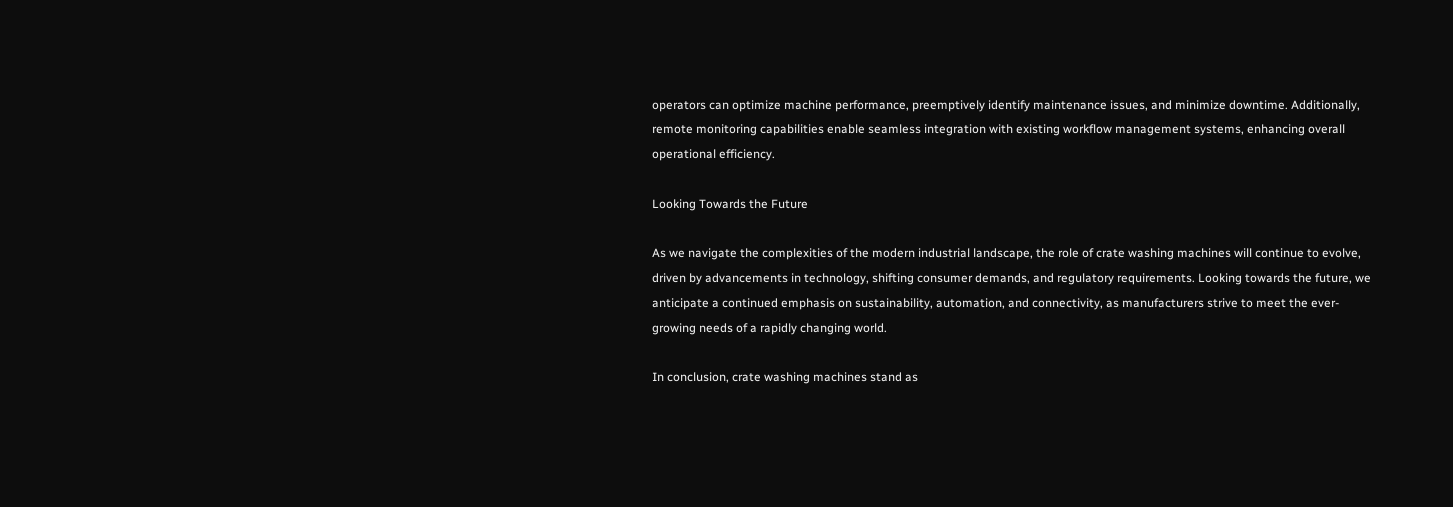operators can optimize machine performance, preemptively identify maintenance issues, and minimize downtime. Additionally, remote monitoring capabilities enable seamless integration with existing workflow management systems, enhancing overall operational efficiency.

Looking Towards the Future

As we navigate the complexities of the modern industrial landscape, the role of crate washing machines will continue to evolve, driven by advancements in technology, shifting consumer demands, and regulatory requirements. Looking towards the future, we anticipate a continued emphasis on sustainability, automation, and connectivity, as manufacturers strive to meet the ever-growing needs of a rapidly changing world.

In conclusion, crate washing machines stand as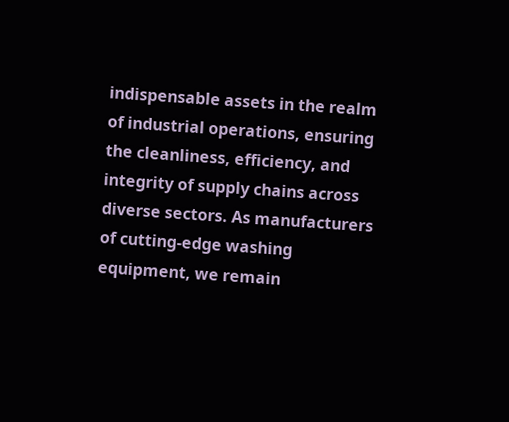indispensable assets in the realm of industrial operations, ensuring the cleanliness, efficiency, and integrity of supply chains across diverse sectors. As manufacturers of cutting-edge washing equipment, we remain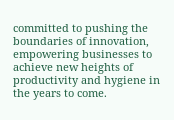committed to pushing the boundaries of innovation, empowering businesses to achieve new heights of productivity and hygiene in the years to come.